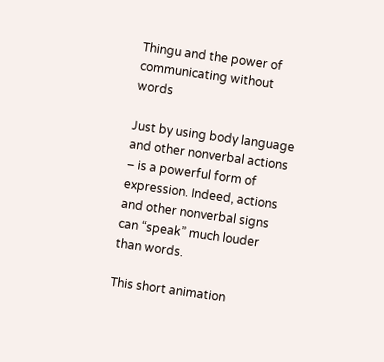Thingu and the power of communicating without words

Just by using body language and other nonverbal actions – is a powerful form of expression. Indeed, actions and other nonverbal signs can “speak” much louder than words.

This short animation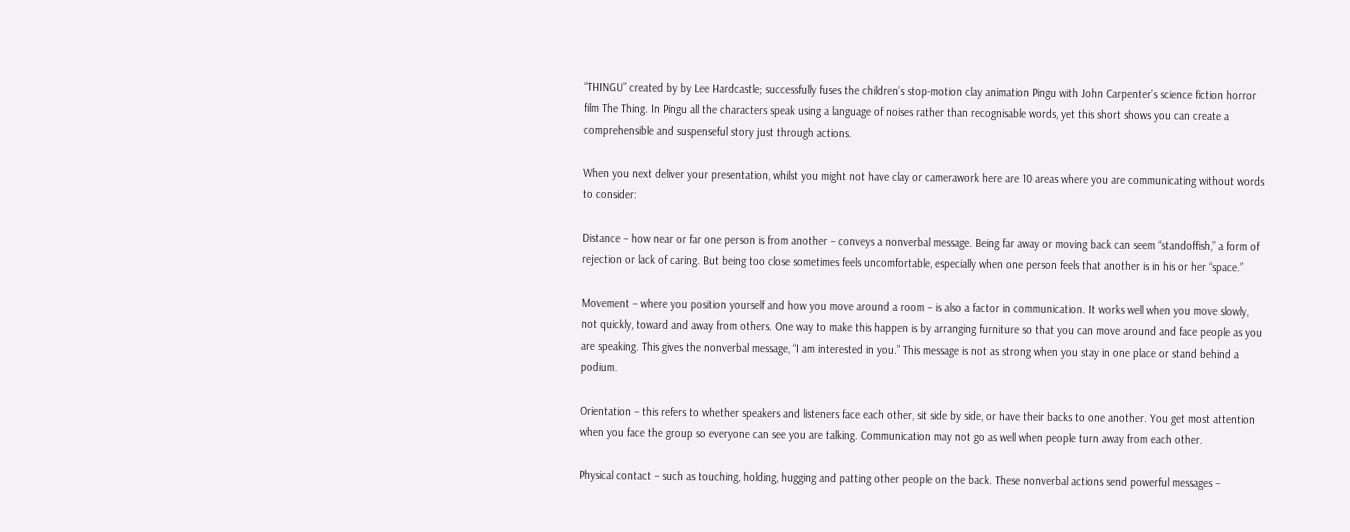“THINGU” created by by Lee Hardcastle; successfully fuses the children’s stop-motion clay animation Pingu with John Carpenter’s science fiction horror film The Thing. In Pingu all the characters speak using a language of noises rather than recognisable words, yet this short shows you can create a comprehensible and suspenseful story just through actions.

When you next deliver your presentation, whilst you might not have clay or camerawork here are 10 areas where you are communicating without words to consider:

Distance – how near or far one person is from another – conveys a nonverbal message. Being far away or moving back can seem “standoffish,” a form of rejection or lack of caring. But being too close sometimes feels uncomfortable, especially when one person feels that another is in his or her “space.”

Movement – where you position yourself and how you move around a room – is also a factor in communication. It works well when you move slowly, not quickly, toward and away from others. One way to make this happen is by arranging furniture so that you can move around and face people as you are speaking. This gives the nonverbal message, “I am interested in you.” This message is not as strong when you stay in one place or stand behind a podium.

Orientation – this refers to whether speakers and listeners face each other, sit side by side, or have their backs to one another. You get most attention when you face the group so everyone can see you are talking. Communication may not go as well when people turn away from each other.

Physical contact – such as touching, holding, hugging and patting other people on the back. These nonverbal actions send powerful messages –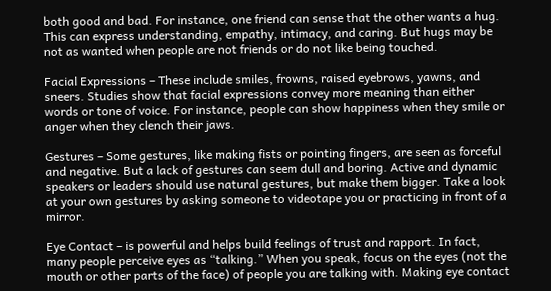both good and bad. For instance, one friend can sense that the other wants a hug. This can express understanding, empathy, intimacy, and caring. But hugs may be not as wanted when people are not friends or do not like being touched.

Facial Expressions – These include smiles, frowns, raised eyebrows, yawns, and sneers. Studies show that facial expressions convey more meaning than either words or tone of voice. For instance, people can show happiness when they smile or anger when they clench their jaws.

Gestures – Some gestures, like making fists or pointing fingers, are seen as forceful and negative. But a lack of gestures can seem dull and boring. Active and dynamic speakers or leaders should use natural gestures, but make them bigger. Take a look at your own gestures by asking someone to videotape you or practicing in front of a mirror.

Eye Contact – is powerful and helps build feelings of trust and rapport. In fact, many people perceive eyes as “talking.” When you speak, focus on the eyes (not the mouth or other parts of the face) of people you are talking with. Making eye contact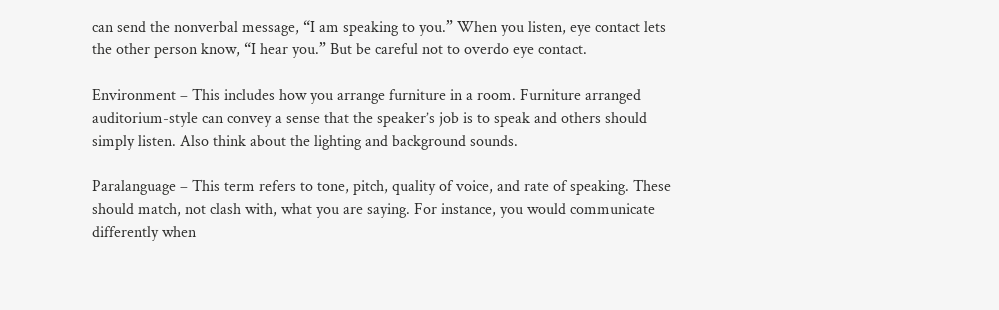can send the nonverbal message, “I am speaking to you.” When you listen, eye contact lets the other person know, “I hear you.” But be careful not to overdo eye contact.

Environment – This includes how you arrange furniture in a room. Furniture arranged auditorium-style can convey a sense that the speaker’s job is to speak and others should simply listen. Also think about the lighting and background sounds.

Paralanguage – This term refers to tone, pitch, quality of voice, and rate of speaking. These should match, not clash with, what you are saying. For instance, you would communicate differently when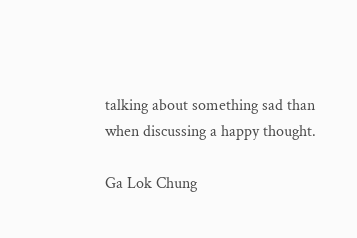talking about something sad than when discussing a happy thought.

Ga Lok Chung